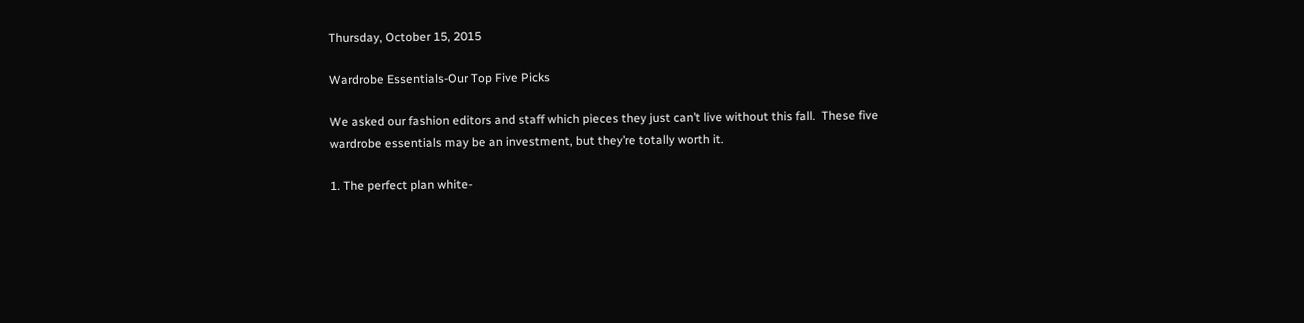Thursday, October 15, 2015

Wardrobe Essentials-Our Top Five Picks

We asked our fashion editors and staff which pieces they just can’t live without this fall.  These five wardrobe essentials may be an investment, but they’re totally worth it.

1. The perfect plan white-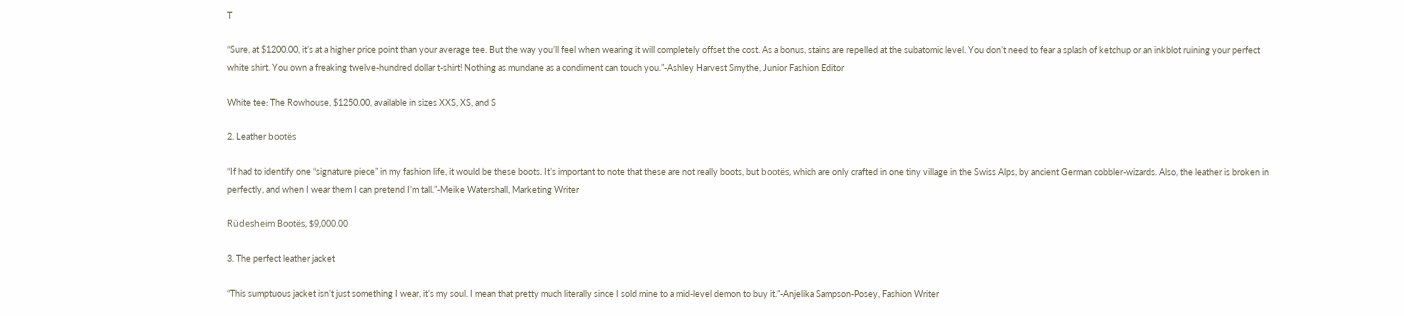T

“Sure, at $1200.00, it’s at a higher price point than your average tee. But the way you’ll feel when wearing it will completely offset the cost. As a bonus, stains are repelled at the subatomic level. You don’t need to fear a splash of ketchup or an inkblot ruining your perfect white shirt. You own a freaking twelve-hundred dollar t-shirt! Nothing as mundane as a condiment can touch you.”-Ashley Harvest Smythe, Junior Fashion Editor

White tee: The Rowhouse, $1250.00, available in sizes XXS, XS, and S

2. Leather bootës

“If had to identify one “signature piece” in my fashion life, it would be these boots. It’s important to note that these are not really boots, but bootës, which are only crafted in one tiny village in the Swiss Alps, by ancient German cobbler-wizards. Also, the leather is broken in perfectly, and when I wear them I can pretend I’m tall.”-Meike Watershall, Marketing Writer

Rüdesheim Bootës, $9,000.00

3. The perfect leather jacket

“This sumptuous jacket isn’t just something I wear, it’s my soul. I mean that pretty much literally since I sold mine to a mid-level demon to buy it.”-Anjelika Sampson-Posey, Fashion Writer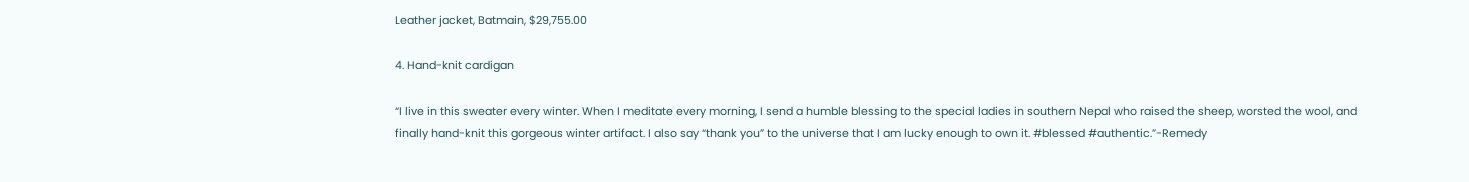Leather jacket, Batmain, $29,755.00

4. Hand-knit cardigan

“I live in this sweater every winter. When I meditate every morning, I send a humble blessing to the special ladies in southern Nepal who raised the sheep, worsted the wool, and finally hand-knit this gorgeous winter artifact. I also say “thank you” to the universe that I am lucky enough to own it. #blessed #authentic.”-Remedy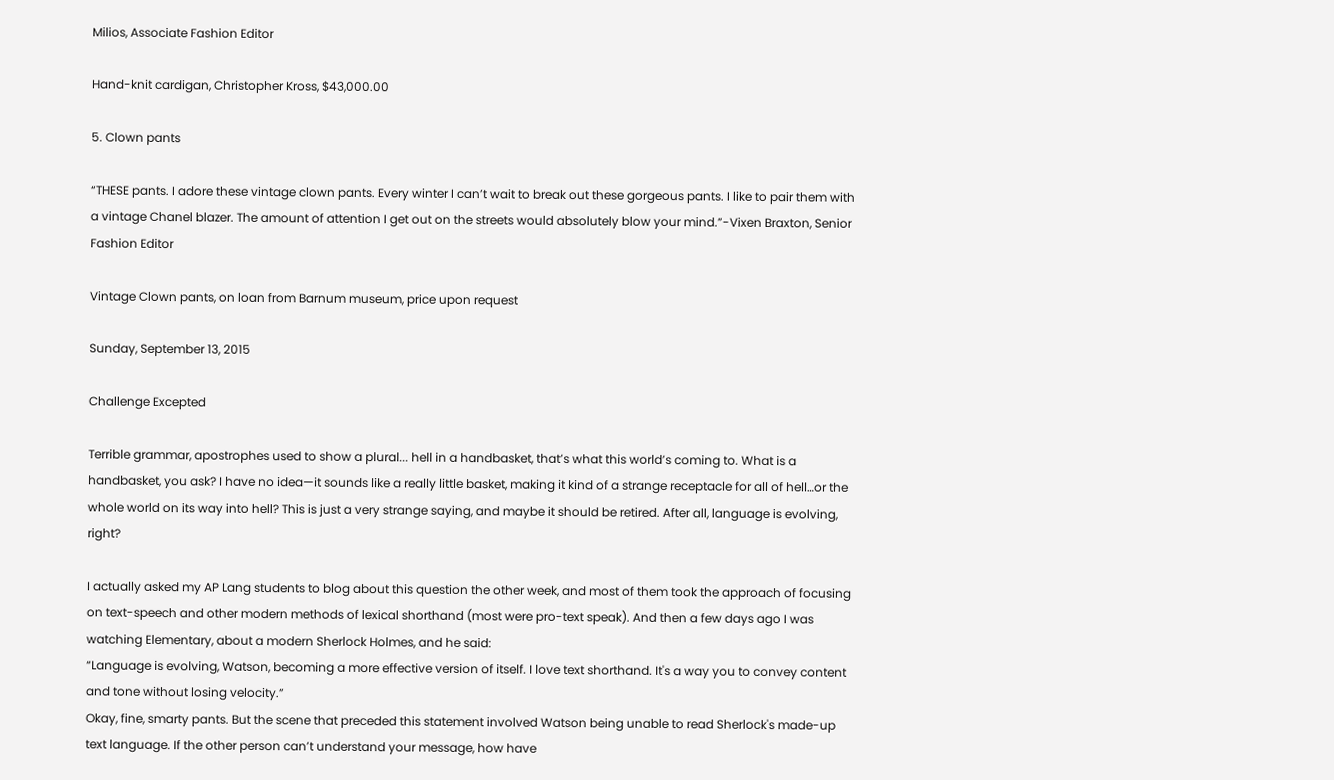Milios, Associate Fashion Editor

Hand-knit cardigan, Christopher Kross, $43,000.00

5. Clown pants

“THESE pants. I adore these vintage clown pants. Every winter I can’t wait to break out these gorgeous pants. I like to pair them with a vintage Chanel blazer. The amount of attention I get out on the streets would absolutely blow your mind.”-Vixen Braxton, Senior Fashion Editor

Vintage Clown pants, on loan from Barnum museum, price upon request

Sunday, September 13, 2015

Challenge Excepted

Terrible grammar, apostrophes used to show a plural... hell in a handbasket, that’s what this world’s coming to. What is a handbasket, you ask? I have no idea—it sounds like a really little basket, making it kind of a strange receptacle for all of hell…or the whole world on its way into hell? This is just a very strange saying, and maybe it should be retired. After all, language is evolving, right?

I actually asked my AP Lang students to blog about this question the other week, and most of them took the approach of focusing on text-speech and other modern methods of lexical shorthand (most were pro-text speak). And then a few days ago I was watching Elementary, about a modern Sherlock Holmes, and he said:
“Language is evolving, Watson, becoming a more effective version of itself. I love text shorthand. It's a way you to convey content and tone without losing velocity.”
Okay, fine, smarty pants. But the scene that preceded this statement involved Watson being unable to read Sherlock's made-up text language. If the other person can’t understand your message, how have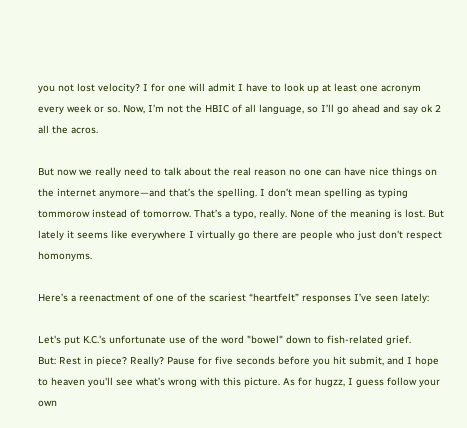you not lost velocity? I for one will admit I have to look up at least one acronym every week or so. Now, I’m not the HBIC of all language, so I’ll go ahead and say ok 2 all the acros.

But now we really need to talk about the real reason no one can have nice things on the internet anymore—and that’s the spelling. I don’t mean spelling as typing tommorow instead of tomorrow. That’s a typo, really. None of the meaning is lost. But lately it seems like everywhere I virtually go there are people who just don't respect homonyms.

Here’s a reenactment of one of the scariest “heartfelt” responses I’ve seen lately:

Let's put K.C.'s unfortunate use of the word "bowel" down to fish-related grief.
But: Rest in piece? Really? Pause for five seconds before you hit submit, and I hope to heaven you'll see what’s wrong with this picture. As for hugzz, I guess follow your own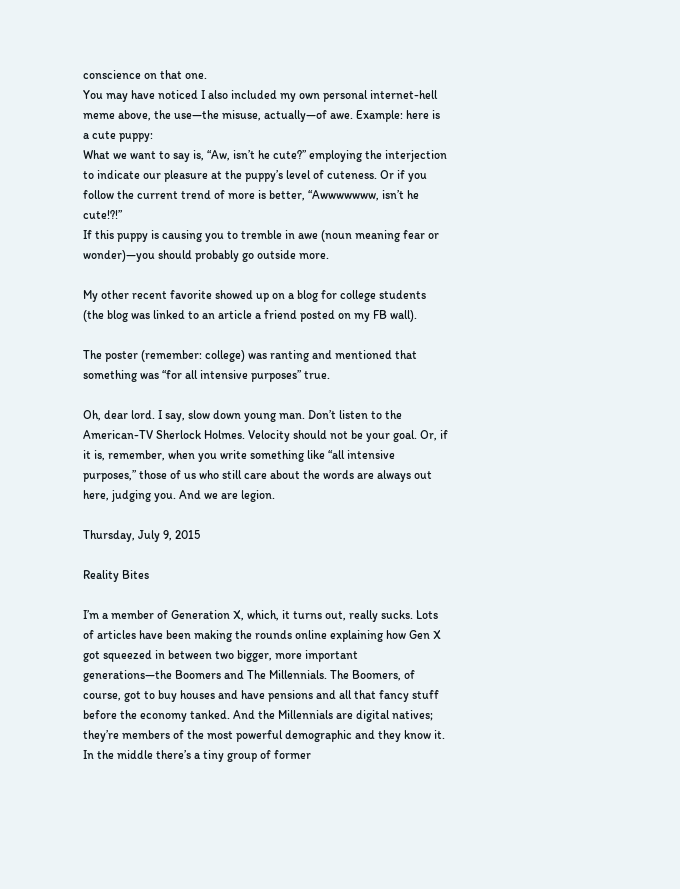conscience on that one.
You may have noticed I also included my own personal internet-hell meme above, the use—the misuse, actually—of awe. Example: here is a cute puppy:
What we want to say is, “Aw, isn’t he cute?” employing the interjection to indicate our pleasure at the puppy’s level of cuteness. Or if you follow the current trend of more is better, “Awwwwwww, isn’t he cute!?!”
If this puppy is causing you to tremble in awe (noun meaning fear or wonder)—you should probably go outside more.

My other recent favorite showed up on a blog for college students (the blog was linked to an article a friend posted on my FB wall).

The poster (remember: college) was ranting and mentioned that something was “for all intensive purposes” true.

Oh, dear lord. I say, slow down young man. Don’t listen to the American-TV Sherlock Holmes. Velocity should not be your goal. Or, if it is, remember, when you write something like “all intensive purposes,” those of us who still care about the words are always out here, judging you. And we are legion.

Thursday, July 9, 2015

Reality Bites

I’m a member of Generation X, which, it turns out, really sucks. Lots of articles have been making the rounds online explaining how Gen X got squeezed in between two bigger, more important generations—the Boomers and The Millennials. The Boomers, of course, got to buy houses and have pensions and all that fancy stuff before the economy tanked. And the Millennials are digital natives; they’re members of the most powerful demographic and they know it. In the middle there’s a tiny group of former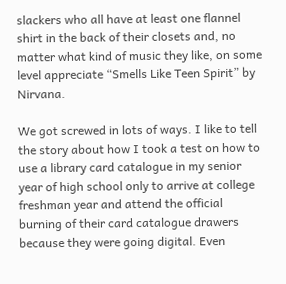slackers who all have at least one flannel shirt in the back of their closets and, no matter what kind of music they like, on some level appreciate “Smells Like Teen Spirit” by Nirvana.

We got screwed in lots of ways. I like to tell the story about how I took a test on how to use a library card catalogue in my senior year of high school only to arrive at college freshman year and attend the official burning of their card catalogue drawers because they were going digital. Even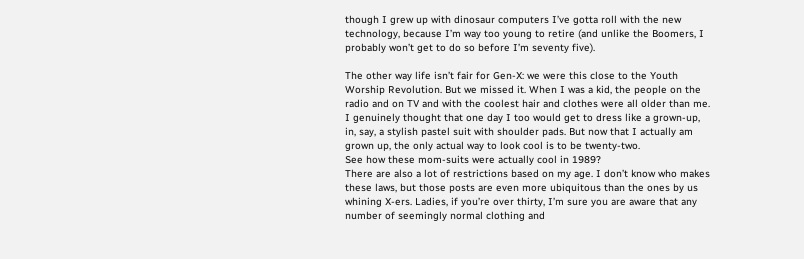though I grew up with dinosaur computers I’ve gotta roll with the new technology, because I’m way too young to retire (and unlike the Boomers, I probably won’t get to do so before I’m seventy five).

The other way life isn’t fair for Gen-X: we were this close to the Youth Worship Revolution. But we missed it. When I was a kid, the people on the radio and on TV and with the coolest hair and clothes were all older than me. I genuinely thought that one day I too would get to dress like a grown-up, in, say, a stylish pastel suit with shoulder pads. But now that I actually am grown up, the only actual way to look cool is to be twenty-two.
See how these mom-suits were actually cool in 1989?
There are also a lot of restrictions based on my age. I don’t know who makes these laws, but those posts are even more ubiquitous than the ones by us whining X-ers. Ladies, if you’re over thirty, I’m sure you are aware that any number of seemingly normal clothing and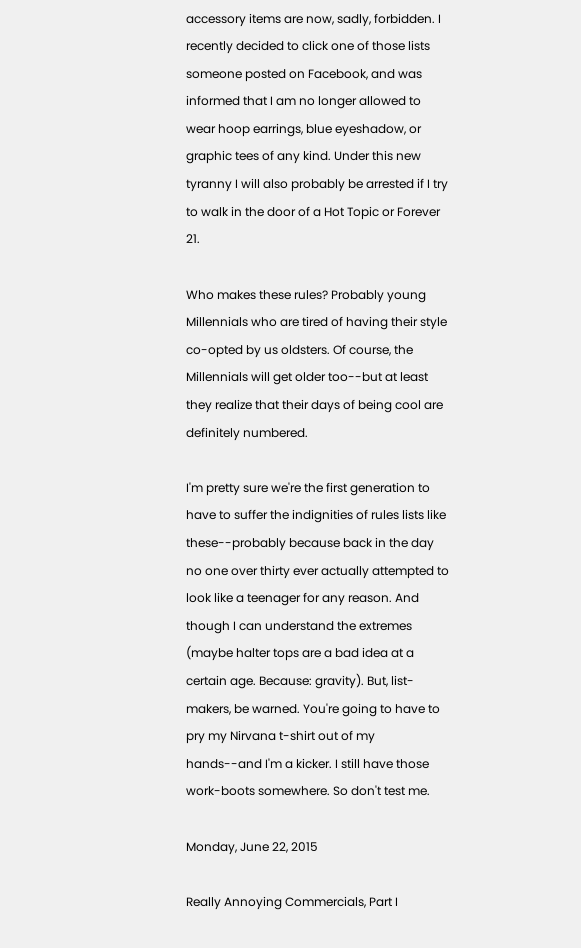accessory items are now, sadly, forbidden. I recently decided to click one of those lists someone posted on Facebook, and was informed that I am no longer allowed to wear hoop earrings, blue eyeshadow, or graphic tees of any kind. Under this new tyranny I will also probably be arrested if I try to walk in the door of a Hot Topic or Forever 21.

Who makes these rules? Probably young Millennials who are tired of having their style co-opted by us oldsters. Of course, the Millennials will get older too--but at least they realize that their days of being cool are definitely numbered.

I'm pretty sure we're the first generation to have to suffer the indignities of rules lists like these--probably because back in the day no one over thirty ever actually attempted to look like a teenager for any reason. And though I can understand the extremes (maybe halter tops are a bad idea at a certain age. Because: gravity). But, list-makers, be warned. You're going to have to pry my Nirvana t-shirt out of my hands--and I'm a kicker. I still have those work-boots somewhere. So don't test me.

Monday, June 22, 2015

Really Annoying Commercials, Part I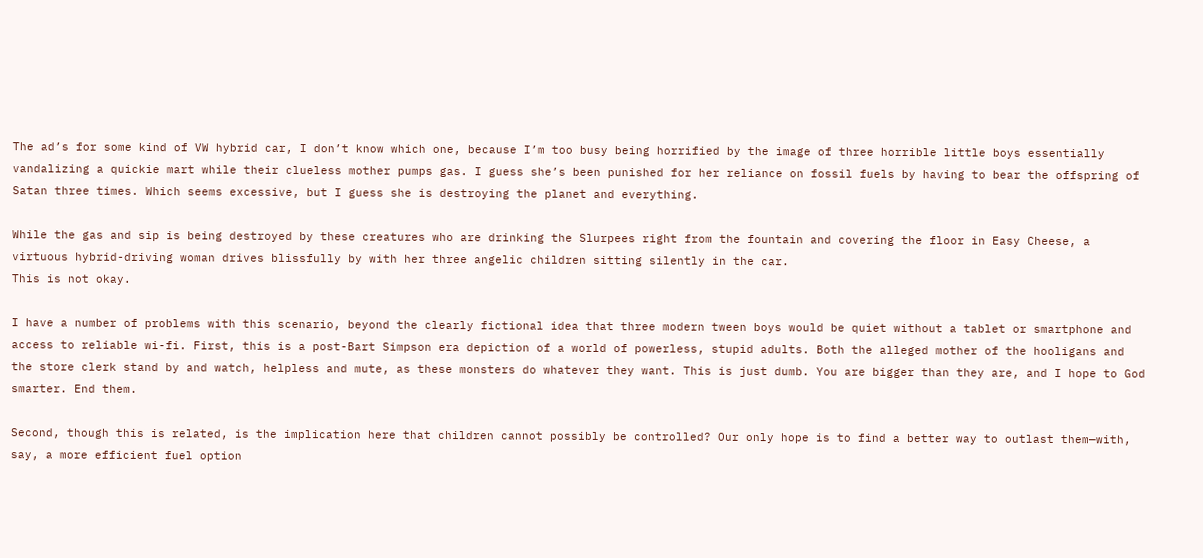The ad’s for some kind of VW hybrid car, I don’t know which one, because I’m too busy being horrified by the image of three horrible little boys essentially vandalizing a quickie mart while their clueless mother pumps gas. I guess she’s been punished for her reliance on fossil fuels by having to bear the offspring of Satan three times. Which seems excessive, but I guess she is destroying the planet and everything.

While the gas and sip is being destroyed by these creatures who are drinking the Slurpees right from the fountain and covering the floor in Easy Cheese, a virtuous hybrid-driving woman drives blissfully by with her three angelic children sitting silently in the car.
This is not okay.

I have a number of problems with this scenario, beyond the clearly fictional idea that three modern tween boys would be quiet without a tablet or smartphone and access to reliable wi-fi. First, this is a post-Bart Simpson era depiction of a world of powerless, stupid adults. Both the alleged mother of the hooligans and the store clerk stand by and watch, helpless and mute, as these monsters do whatever they want. This is just dumb. You are bigger than they are, and I hope to God smarter. End them.

Second, though this is related, is the implication here that children cannot possibly be controlled? Our only hope is to find a better way to outlast them—with, say, a more efficient fuel option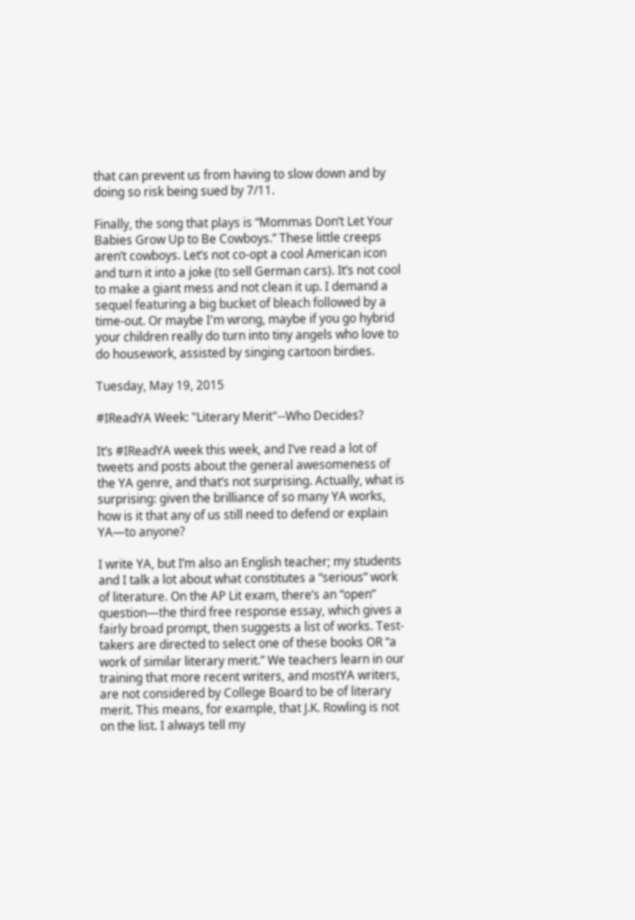that can prevent us from having to slow down and by doing so risk being sued by 7/11.

Finally, the song that plays is “Mommas Don’t Let Your Babies Grow Up to Be Cowboys.” These little creeps aren’t cowboys. Let’s not co-opt a cool American icon and turn it into a joke (to sell German cars). It’s not cool to make a giant mess and not clean it up. I demand a sequel featuring a big bucket of bleach followed by a time-out. Or maybe I'm wrong, maybe if you go hybrid your children really do turn into tiny angels who love to do housework, assisted by singing cartoon birdies.

Tuesday, May 19, 2015

#IReadYA Week: "Literary Merit"--Who Decides?

It’s #IReadYA week this week, and I’ve read a lot of tweets and posts about the general awesomeness of the YA genre, and that’s not surprising. Actually, what is surprising: given the brilliance of so many YA works, how is it that any of us still need to defend or explain YA—to anyone?

I write YA, but I’m also an English teacher; my students and I talk a lot about what constitutes a “serious” work of literature. On the AP Lit exam, there’s an “open” question—the third free response essay, which gives a fairly broad prompt, then suggests a list of works. Test-takers are directed to select one of these books OR “a work of similar literary merit.” We teachers learn in our training that more recent writers, and mostYA writers, are not considered by College Board to be of literary merit. This means, for example, that J.K. Rowling is not on the list. I always tell my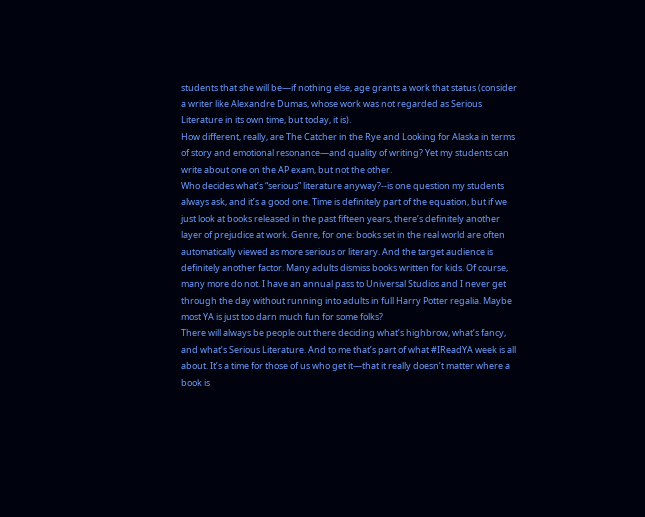students that she will be—if nothing else, age grants a work that status (consider a writer like Alexandre Dumas, whose work was not regarded as Serious Literature in its own time, but today, it is).
How different, really, are The Catcher in the Rye and Looking for Alaska in terms of story and emotional resonance—and quality of writing? Yet my students can write about one on the AP exam, but not the other.
Who decides what’s “serious” literature anyway?--is one question my students always ask, and it’s a good one. Time is definitely part of the equation, but if we just look at books released in the past fifteen years, there’s definitely another layer of prejudice at work. Genre, for one: books set in the real world are often automatically viewed as more serious or literary. And the target audience is definitely another factor. Many adults dismiss books written for kids. Of course, many more do not. I have an annual pass to Universal Studios and I never get through the day without running into adults in full Harry Potter regalia. Maybe most YA is just too darn much fun for some folks?
There will always be people out there deciding what’s highbrow, what’s fancy, and what’s Serious Literature. And to me that’s part of what #IReadYA week is all about. It’s a time for those of us who get it—that it really doesn’t matter where a book is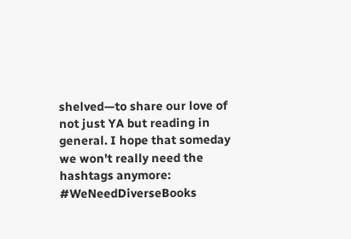shelved—to share our love of not just YA but reading in general. I hope that someday we won't really need the hashtags anymore: #WeNeedDiverseBooks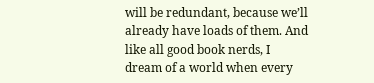will be redundant, because we’ll already have loads of them. And like all good book nerds, I dream of a world when every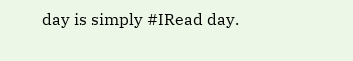day is simply #IRead day.